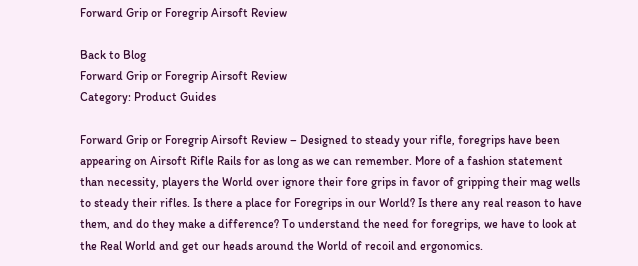Forward Grip or Foregrip Airsoft Review

Back to Blog
Forward Grip or Foregrip Airsoft Review
Category: Product Guides

Forward Grip or Foregrip Airsoft Review – Designed to steady your rifle, foregrips have been appearing on Airsoft Rifle Rails for as long as we can remember. More of a fashion statement than necessity, players the World over ignore their fore grips in favor of gripping their mag wells to steady their rifles. Is there a place for Foregrips in our World? Is there any real reason to have them, and do they make a difference? To understand the need for foregrips, we have to look at the Real World and get our heads around the World of recoil and ergonomics.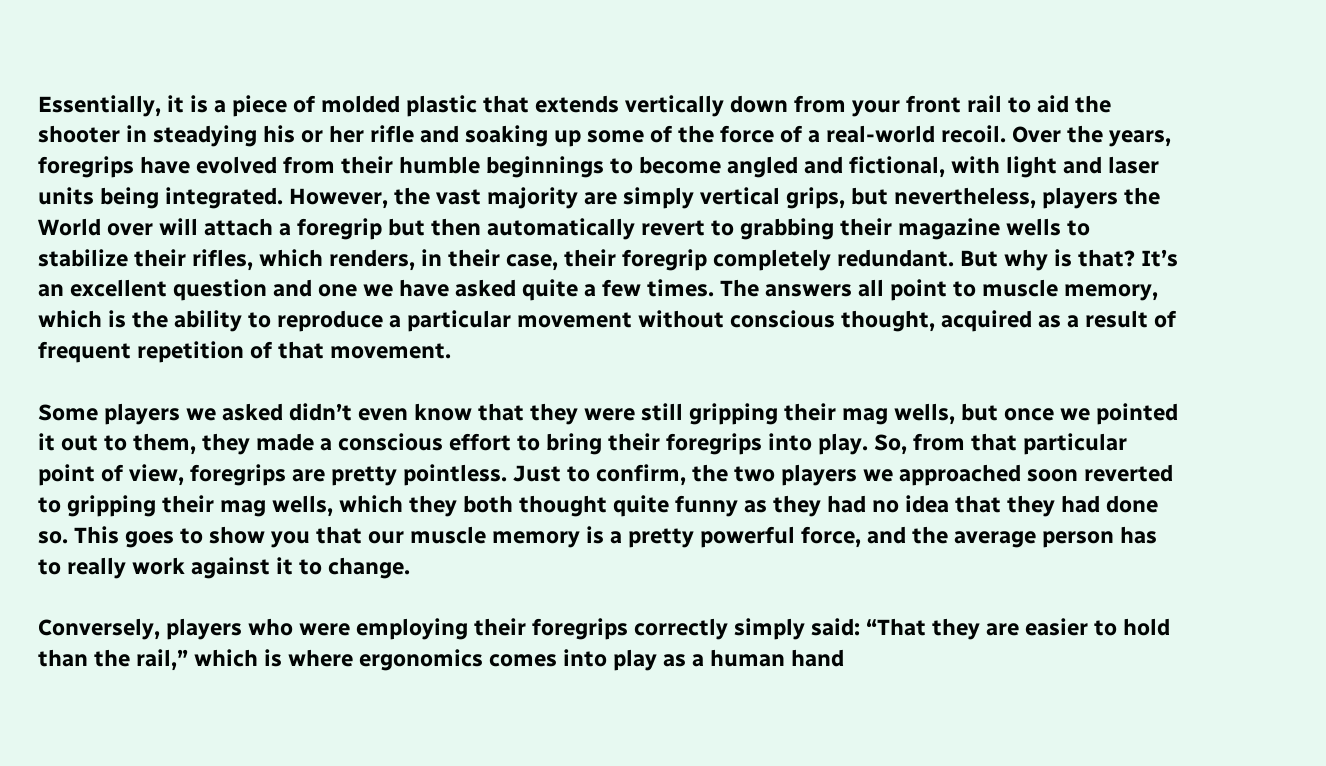Essentially, it is a piece of molded plastic that extends vertically down from your front rail to aid the shooter in steadying his or her rifle and soaking up some of the force of a real-world recoil. Over the years, foregrips have evolved from their humble beginnings to become angled and fictional, with light and laser units being integrated. However, the vast majority are simply vertical grips, but nevertheless, players the World over will attach a foregrip but then automatically revert to grabbing their magazine wells to stabilize their rifles, which renders, in their case, their foregrip completely redundant. But why is that? It’s an excellent question and one we have asked quite a few times. The answers all point to muscle memory, which is the ability to reproduce a particular movement without conscious thought, acquired as a result of frequent repetition of that movement.

Some players we asked didn’t even know that they were still gripping their mag wells, but once we pointed it out to them, they made a conscious effort to bring their foregrips into play. So, from that particular point of view, foregrips are pretty pointless. Just to confirm, the two players we approached soon reverted to gripping their mag wells, which they both thought quite funny as they had no idea that they had done so. This goes to show you that our muscle memory is a pretty powerful force, and the average person has to really work against it to change.

Conversely, players who were employing their foregrips correctly simply said: “That they are easier to hold than the rail,” which is where ergonomics comes into play as a human hand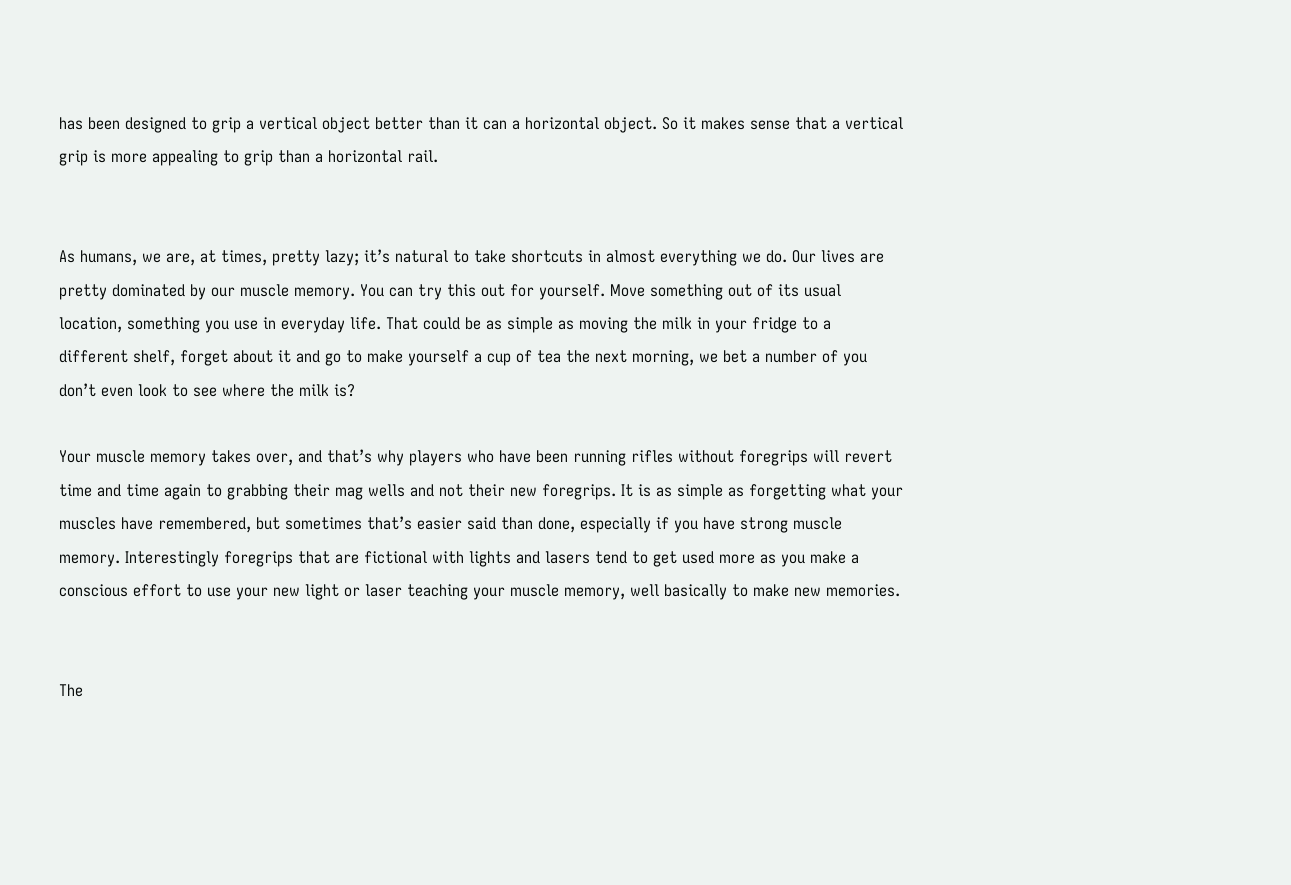has been designed to grip a vertical object better than it can a horizontal object. So it makes sense that a vertical grip is more appealing to grip than a horizontal rail.


As humans, we are, at times, pretty lazy; it’s natural to take shortcuts in almost everything we do. Our lives are pretty dominated by our muscle memory. You can try this out for yourself. Move something out of its usual location, something you use in everyday life. That could be as simple as moving the milk in your fridge to a different shelf, forget about it and go to make yourself a cup of tea the next morning, we bet a number of you don’t even look to see where the milk is?

Your muscle memory takes over, and that’s why players who have been running rifles without foregrips will revert time and time again to grabbing their mag wells and not their new foregrips. It is as simple as forgetting what your muscles have remembered, but sometimes that’s easier said than done, especially if you have strong muscle memory. Interestingly foregrips that are fictional with lights and lasers tend to get used more as you make a conscious effort to use your new light or laser teaching your muscle memory, well basically to make new memories.


The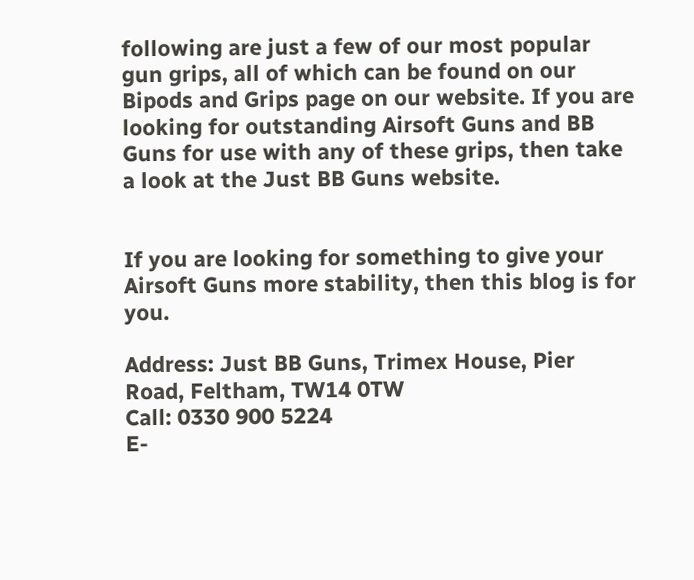following are just a few of our most popular gun grips, all of which can be found on our Bipods and Grips page on our website. If you are looking for outstanding Airsoft Guns and BB Guns for use with any of these grips, then take a look at the Just BB Guns website.


If you are looking for something to give your Airsoft Guns more stability, then this blog is for you.

Address: Just BB Guns, Trimex House, Pier Road, Feltham, TW14 0TW
Call: 0330 900 5224
E-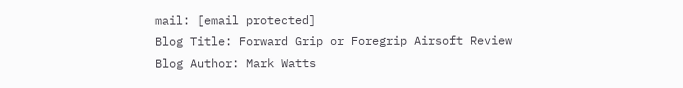mail: [email protected]
Blog Title: Forward Grip or Foregrip Airsoft Review
Blog Author: Mark Watts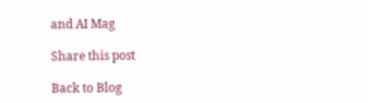and AI Mag

Share this post

Back to Blog